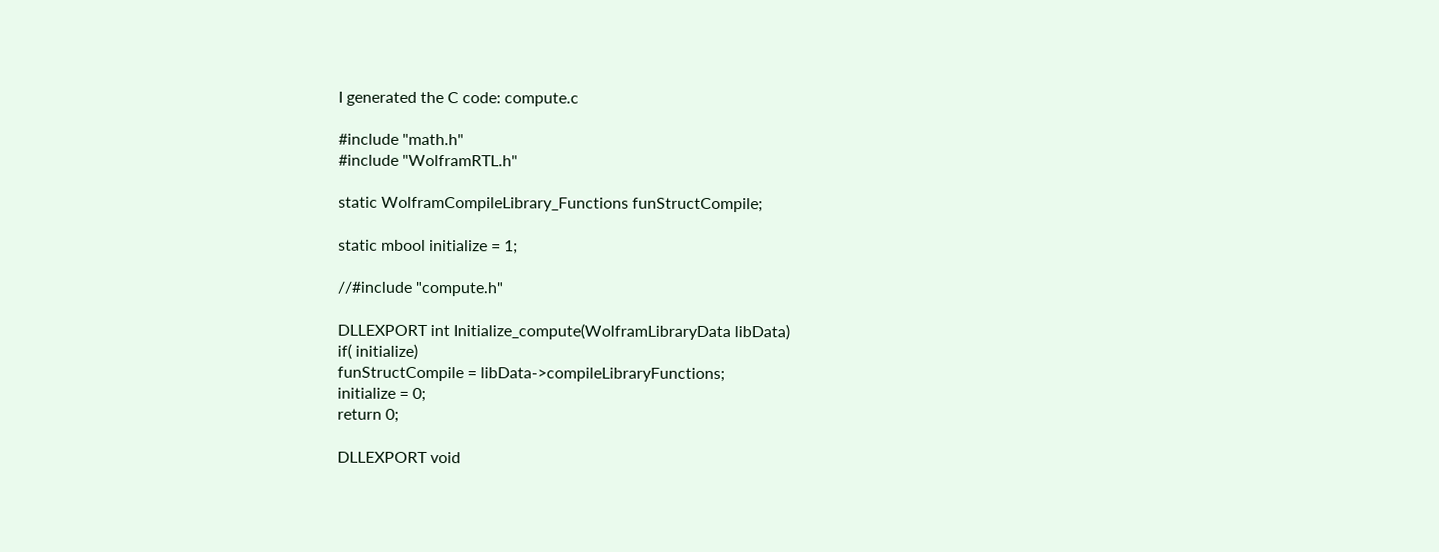I generated the C code: compute.c

#include "math.h"
#include "WolframRTL.h"

static WolframCompileLibrary_Functions funStructCompile;

static mbool initialize = 1;

//#include "compute.h"

DLLEXPORT int Initialize_compute(WolframLibraryData libData)
if( initialize)
funStructCompile = libData->compileLibraryFunctions;
initialize = 0;
return 0;

DLLEXPORT void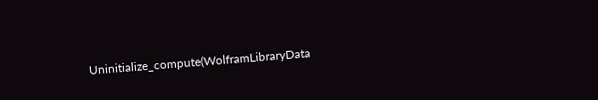Uninitialize_compute(WolframLibraryData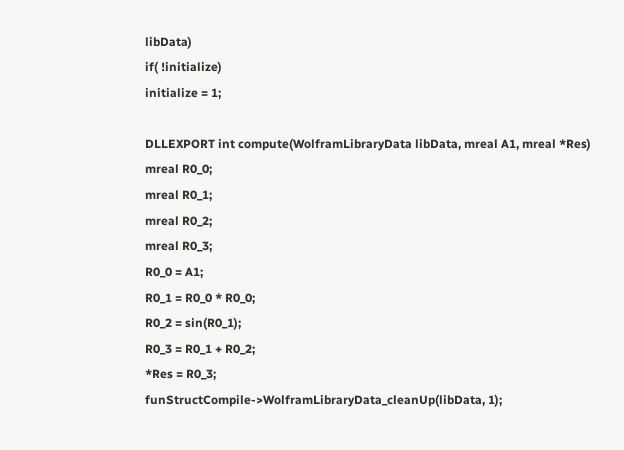libData)
if( !initialize)
initialize = 1;

DLLEXPORT int compute(WolframLibraryData libData, mreal A1, mreal *Res)
mreal R0_0;
mreal R0_1;
mreal R0_2;
mreal R0_3;
R0_0 = A1;
R0_1 = R0_0 * R0_0;
R0_2 = sin(R0_1);
R0_3 = R0_1 + R0_2;
*Res = R0_3;
funStructCompile->WolframLibraryData_cleanUp(libData, 1);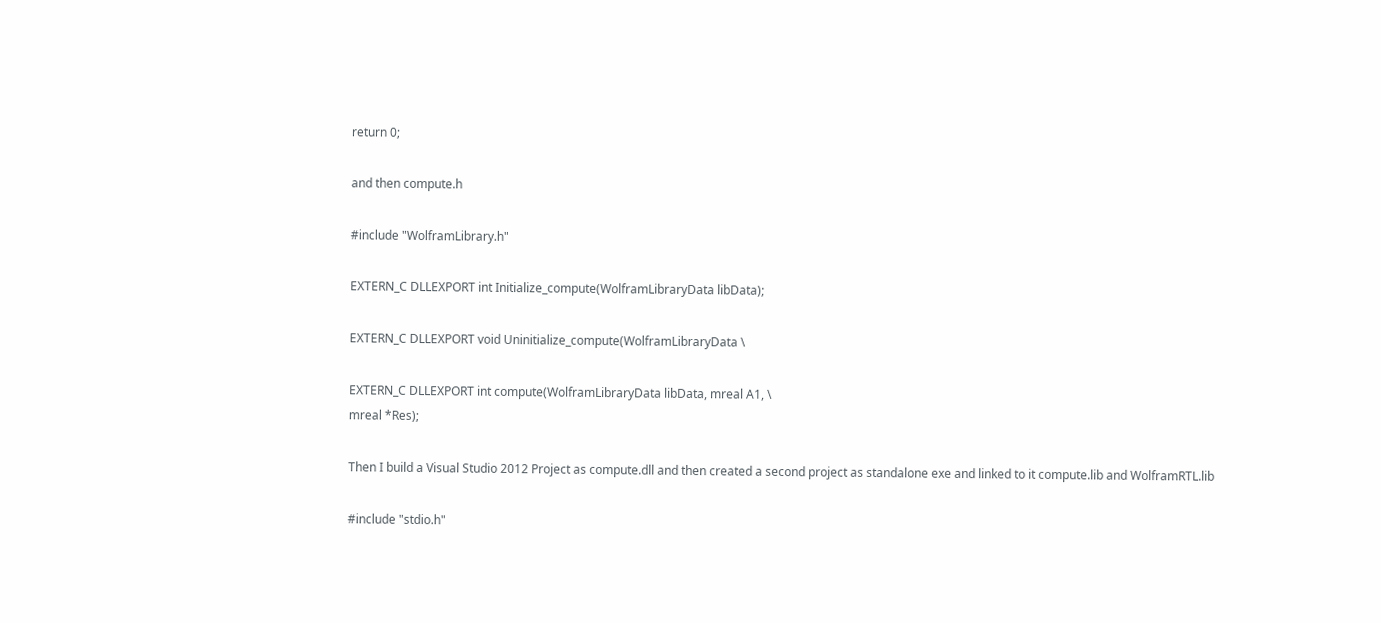return 0;

and then compute.h

#include "WolframLibrary.h"

EXTERN_C DLLEXPORT int Initialize_compute(WolframLibraryData libData);

EXTERN_C DLLEXPORT void Uninitialize_compute(WolframLibraryData \

EXTERN_C DLLEXPORT int compute(WolframLibraryData libData, mreal A1, \
mreal *Res);

Then I build a Visual Studio 2012 Project as compute.dll and then created a second project as standalone exe and linked to it compute.lib and WolframRTL.lib

#include "stdio.h"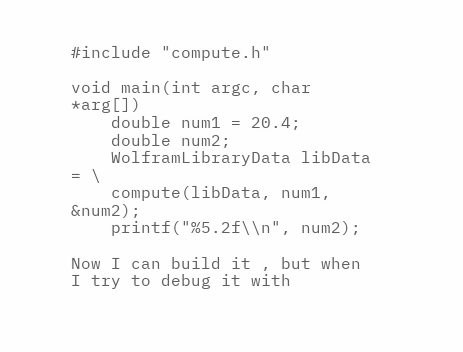#include "compute.h"

void main(int argc, char *arg[])
    double num1 = 20.4;
    double num2;
    WolframLibraryData libData = \
    compute(libData, num1, &num2);
    printf("%5.2f\\n", num2);

Now I can build it , but when I try to debug it with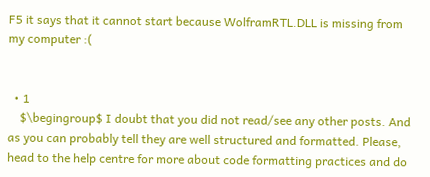F5 it says that it cannot start because WolframRTL.DLL is missing from my computer :(


  • 1
    $\begingroup$ I doubt that you did not read/see any other posts. And as you can probably tell they are well structured and formatted. Please, head to the help centre for more about code formatting practices and do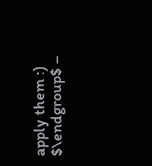apply them :) $\endgroup$ –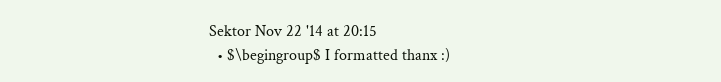Sektor Nov 22 '14 at 20:15
  • $\begingroup$ I formatted thanx :)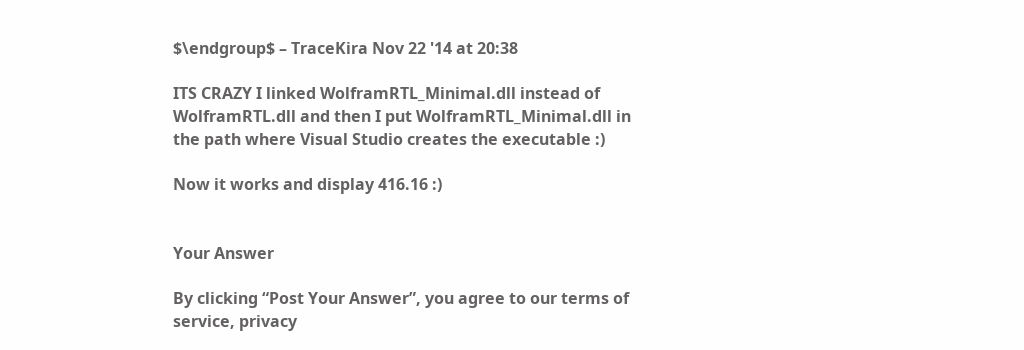$\endgroup$ – TraceKira Nov 22 '14 at 20:38

ITS CRAZY I linked WolframRTL_Minimal.dll instead of WolframRTL.dll and then I put WolframRTL_Minimal.dll in the path where Visual Studio creates the executable :)

Now it works and display 416.16 :)


Your Answer

By clicking “Post Your Answer”, you agree to our terms of service, privacy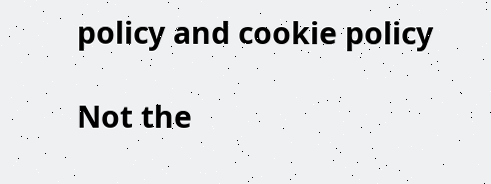policy and cookie policy

Not the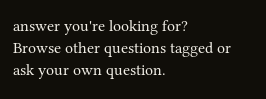answer you're looking for? Browse other questions tagged or ask your own question.